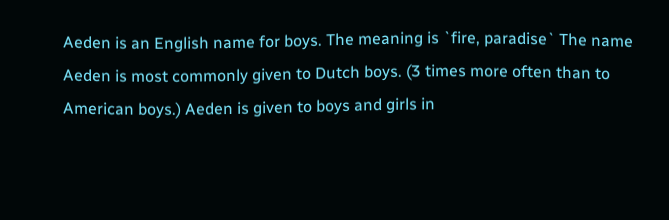Aeden is an English name for boys. The meaning is `fire, paradise` The name Aeden is most commonly given to Dutch boys. (3 times more often than to American boys.) Aeden is given to boys and girls in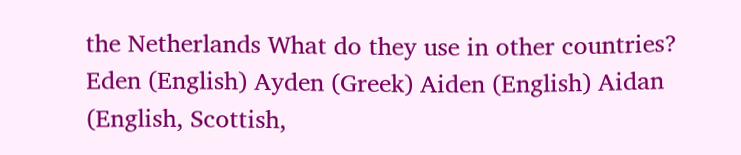the Netherlands What do they use in other countries? Eden (English) Ayden (Greek) Aiden (English) Aidan (English, Scottish,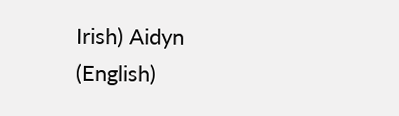Irish) Aidyn (English)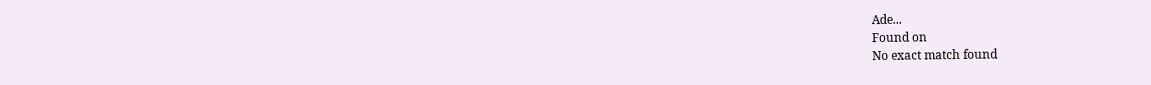Ade...
Found on
No exact match found